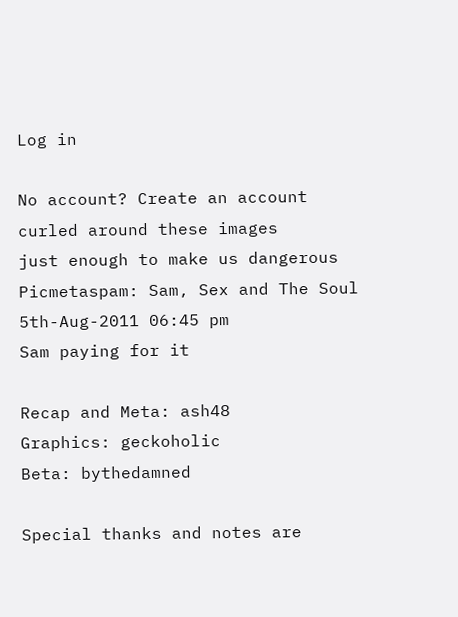Log in

No account? Create an account
curled around these images
just enough to make us dangerous
Picmetaspam: Sam, Sex and The Soul
5th-Aug-2011 06:45 pm
Sam paying for it

Recap and Meta: ash48
Graphics: geckoholic
Beta: bythedamned

Special thanks and notes are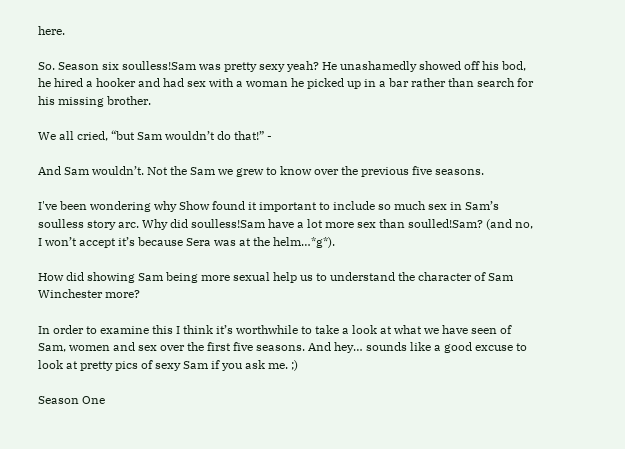here.

So. Season six soulless!Sam was pretty sexy yeah? He unashamedly showed off his bod, he hired a hooker and had sex with a woman he picked up in a bar rather than search for his missing brother.

We all cried, “but Sam wouldn’t do that!” -

And Sam wouldn’t. Not the Sam we grew to know over the previous five seasons.

I've been wondering why Show found it important to include so much sex in Sam’s soulless story arc. Why did soulless!Sam have a lot more sex than soulled!Sam? (and no, I won’t accept it’s because Sera was at the helm…*g*).

How did showing Sam being more sexual help us to understand the character of Sam Winchester more?

In order to examine this I think it’s worthwhile to take a look at what we have seen of Sam, women and sex over the first five seasons. And hey… sounds like a good excuse to look at pretty pics of sexy Sam if you ask me. ;)

Season One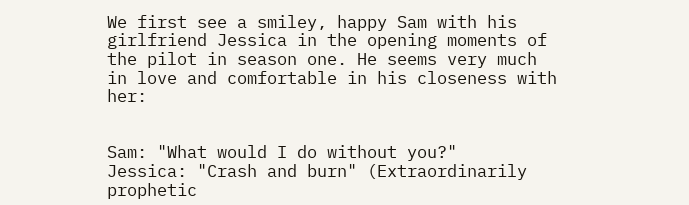We first see a smiley, happy Sam with his girlfriend Jessica in the opening moments of the pilot in season one. He seems very much in love and comfortable in his closeness with her:


Sam: "What would I do without you?"
Jessica: "Crash and burn" (Extraordinarily prophetic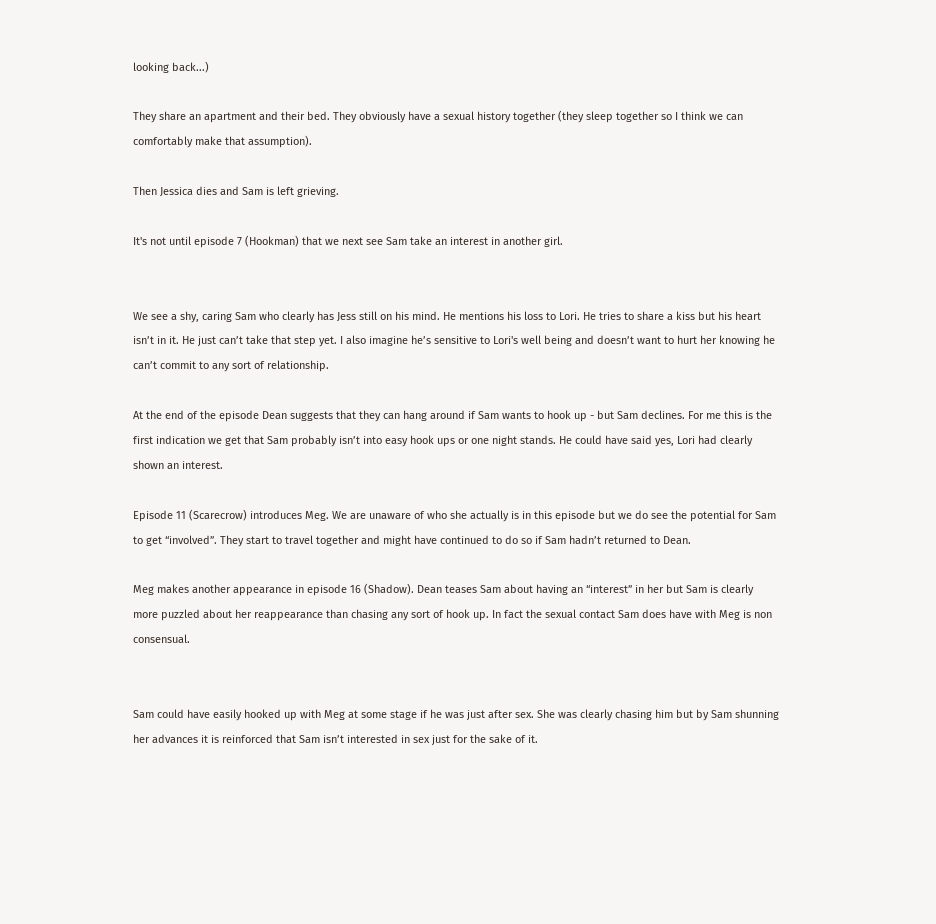looking back...)

They share an apartment and their bed. They obviously have a sexual history together (they sleep together so I think we can comfortably make that assumption).

Then Jessica dies and Sam is left grieving.

It's not until episode 7 (Hookman) that we next see Sam take an interest in another girl.


We see a shy, caring Sam who clearly has Jess still on his mind. He mentions his loss to Lori. He tries to share a kiss but his heart isn’t in it. He just can’t take that step yet. I also imagine he’s sensitive to Lori's well being and doesn’t want to hurt her knowing he can’t commit to any sort of relationship.

At the end of the episode Dean suggests that they can hang around if Sam wants to hook up - but Sam declines. For me this is the first indication we get that Sam probably isn’t into easy hook ups or one night stands. He could have said yes, Lori had clearly shown an interest.

Episode 11 (Scarecrow) introduces Meg. We are unaware of who she actually is in this episode but we do see the potential for Sam to get “involved”. They start to travel together and might have continued to do so if Sam hadn’t returned to Dean.

Meg makes another appearance in episode 16 (Shadow). Dean teases Sam about having an “interest” in her but Sam is clearly more puzzled about her reappearance than chasing any sort of hook up. In fact the sexual contact Sam does have with Meg is non consensual.


Sam could have easily hooked up with Meg at some stage if he was just after sex. She was clearly chasing him but by Sam shunning her advances it is reinforced that Sam isn’t interested in sex just for the sake of it.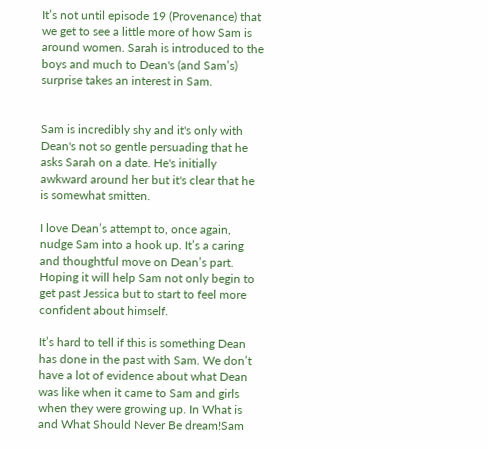It’s not until episode 19 (Provenance) that we get to see a little more of how Sam is around women. Sarah is introduced to the boys and much to Dean's (and Sam’s) surprise takes an interest in Sam.


Sam is incredibly shy and it's only with Dean's not so gentle persuading that he asks Sarah on a date. He's initially awkward around her but it's clear that he is somewhat smitten.

I love Dean’s attempt to, once again, nudge Sam into a hook up. It’s a caring and thoughtful move on Dean’s part. Hoping it will help Sam not only begin to get past Jessica but to start to feel more confident about himself.

It’s hard to tell if this is something Dean has done in the past with Sam. We don’t have a lot of evidence about what Dean was like when it came to Sam and girls when they were growing up. In What is and What Should Never Be dream!Sam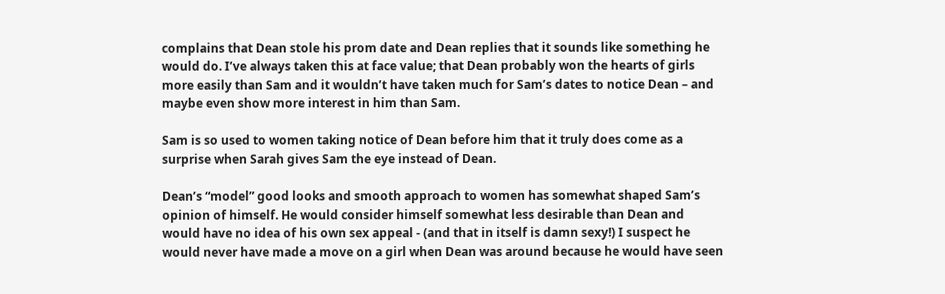complains that Dean stole his prom date and Dean replies that it sounds like something he would do. I’ve always taken this at face value; that Dean probably won the hearts of girls more easily than Sam and it wouldn’t have taken much for Sam’s dates to notice Dean – and maybe even show more interest in him than Sam.

Sam is so used to women taking notice of Dean before him that it truly does come as a surprise when Sarah gives Sam the eye instead of Dean.

Dean’s “model” good looks and smooth approach to women has somewhat shaped Sam’s opinion of himself. He would consider himself somewhat less desirable than Dean and would have no idea of his own sex appeal - (and that in itself is damn sexy!) I suspect he would never have made a move on a girl when Dean was around because he would have seen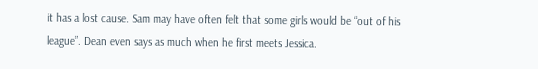it has a lost cause. Sam may have often felt that some girls would be “out of his league”. Dean even says as much when he first meets Jessica.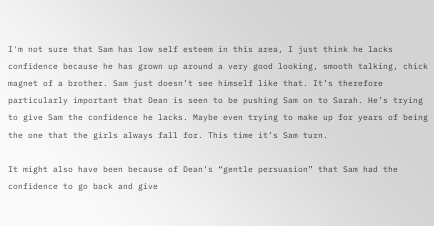I'm not sure that Sam has low self esteem in this area, I just think he lacks confidence because he has grown up around a very good looking, smooth talking, chick magnet of a brother. Sam just doesn’t see himself like that. It’s therefore particularly important that Dean is seen to be pushing Sam on to Sarah. He’s trying to give Sam the confidence he lacks. Maybe even trying to make up for years of being the one that the girls always fall for. This time it’s Sam turn.

It might also have been because of Dean’s “gentle persuasion” that Sam had the confidence to go back and give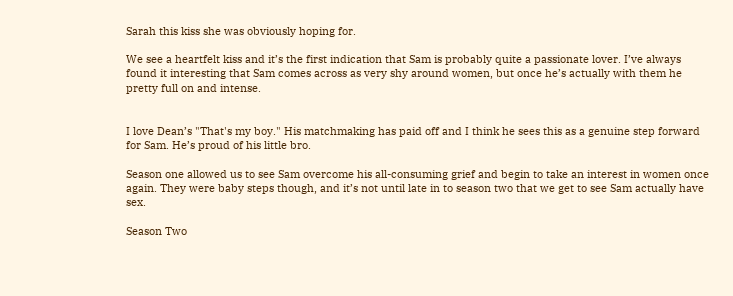Sarah this kiss she was obviously hoping for.

We see a heartfelt kiss and it’s the first indication that Sam is probably quite a passionate lover. I’ve always found it interesting that Sam comes across as very shy around women, but once he’s actually with them he pretty full on and intense.


I love Dean’s "That's my boy." His matchmaking has paid off and I think he sees this as a genuine step forward for Sam. He’s proud of his little bro.

Season one allowed us to see Sam overcome his all-consuming grief and begin to take an interest in women once again. They were baby steps though, and it’s not until late in to season two that we get to see Sam actually have sex.

Season Two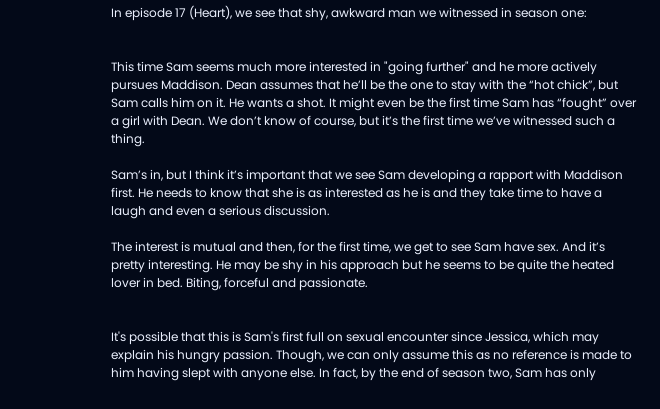In episode 17 (Heart), we see that shy, awkward man we witnessed in season one:


This time Sam seems much more interested in "going further" and he more actively pursues Maddison. Dean assumes that he’ll be the one to stay with the “hot chick”, but Sam calls him on it. He wants a shot. It might even be the first time Sam has “fought” over a girl with Dean. We don’t know of course, but it’s the first time we’ve witnessed such a thing.

Sam’s in, but I think it’s important that we see Sam developing a rapport with Maddison first. He needs to know that she is as interested as he is and they take time to have a laugh and even a serious discussion.

The interest is mutual and then, for the first time, we get to see Sam have sex. And it’s pretty interesting. He may be shy in his approach but he seems to be quite the heated lover in bed. Biting, forceful and passionate.


It's possible that this is Sam's first full on sexual encounter since Jessica, which may explain his hungry passion. Though, we can only assume this as no reference is made to him having slept with anyone else. In fact, by the end of season two, Sam has only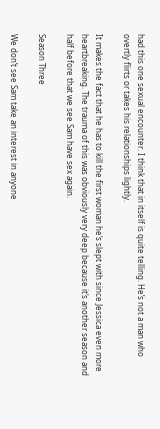had this one sexual encounter. I think that in itself is quite telling. He’s not a man who overtly flirts or takes his relationships lightly.

It makes the fact that he has to kill the first woman he’s slept with since Jessica even more heartbreaking. The trauma of this was obviously very deep because it’s another season and half before that we see Sam have sex again.

Season Three

We don’t see Sam take an interest in anyone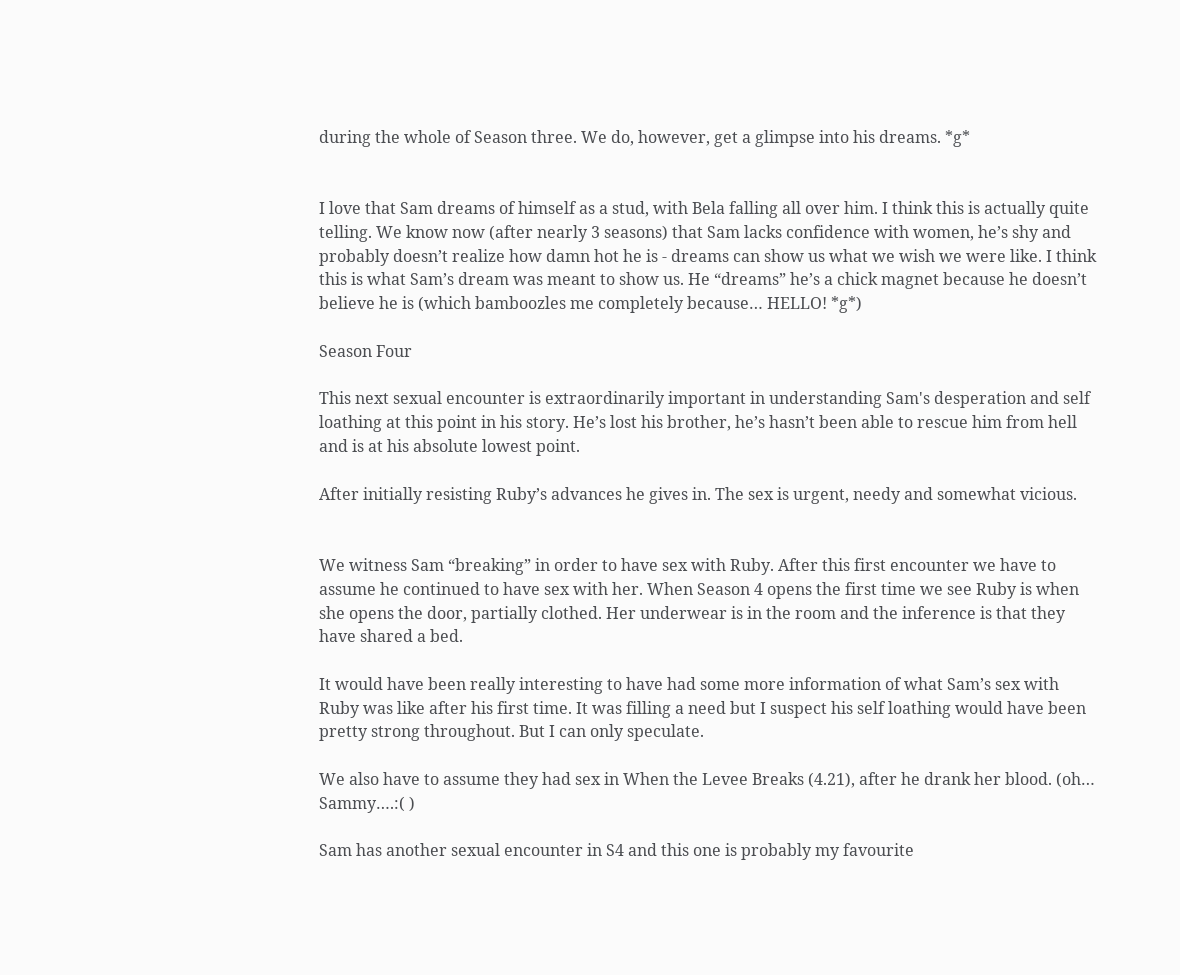during the whole of Season three. We do, however, get a glimpse into his dreams. *g*


I love that Sam dreams of himself as a stud, with Bela falling all over him. I think this is actually quite telling. We know now (after nearly 3 seasons) that Sam lacks confidence with women, he’s shy and probably doesn’t realize how damn hot he is - dreams can show us what we wish we were like. I think this is what Sam’s dream was meant to show us. He “dreams” he’s a chick magnet because he doesn’t believe he is (which bamboozles me completely because… HELLO! *g*)

Season Four

This next sexual encounter is extraordinarily important in understanding Sam's desperation and self loathing at this point in his story. He’s lost his brother, he’s hasn’t been able to rescue him from hell and is at his absolute lowest point.

After initially resisting Ruby’s advances he gives in. The sex is urgent, needy and somewhat vicious.


We witness Sam “breaking” in order to have sex with Ruby. After this first encounter we have to assume he continued to have sex with her. When Season 4 opens the first time we see Ruby is when she opens the door, partially clothed. Her underwear is in the room and the inference is that they have shared a bed.

It would have been really interesting to have had some more information of what Sam’s sex with Ruby was like after his first time. It was filling a need but I suspect his self loathing would have been pretty strong throughout. But I can only speculate.

We also have to assume they had sex in When the Levee Breaks (4.21), after he drank her blood. (oh… Sammy….:( )

Sam has another sexual encounter in S4 and this one is probably my favourite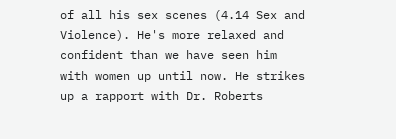of all his sex scenes (4.14 Sex and Violence). He's more relaxed and confident than we have seen him with women up until now. He strikes up a rapport with Dr. Roberts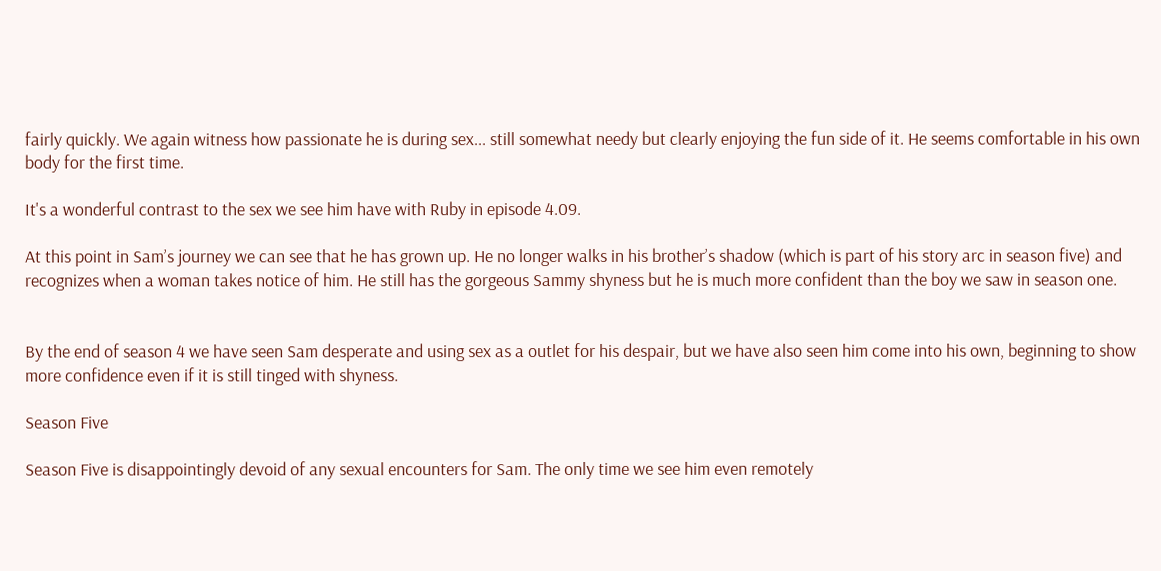fairly quickly. We again witness how passionate he is during sex... still somewhat needy but clearly enjoying the fun side of it. He seems comfortable in his own body for the first time.

It's a wonderful contrast to the sex we see him have with Ruby in episode 4.09.

At this point in Sam’s journey we can see that he has grown up. He no longer walks in his brother’s shadow (which is part of his story arc in season five) and recognizes when a woman takes notice of him. He still has the gorgeous Sammy shyness but he is much more confident than the boy we saw in season one.


By the end of season 4 we have seen Sam desperate and using sex as a outlet for his despair, but we have also seen him come into his own, beginning to show more confidence even if it is still tinged with shyness.

Season Five

Season Five is disappointingly devoid of any sexual encounters for Sam. The only time we see him even remotely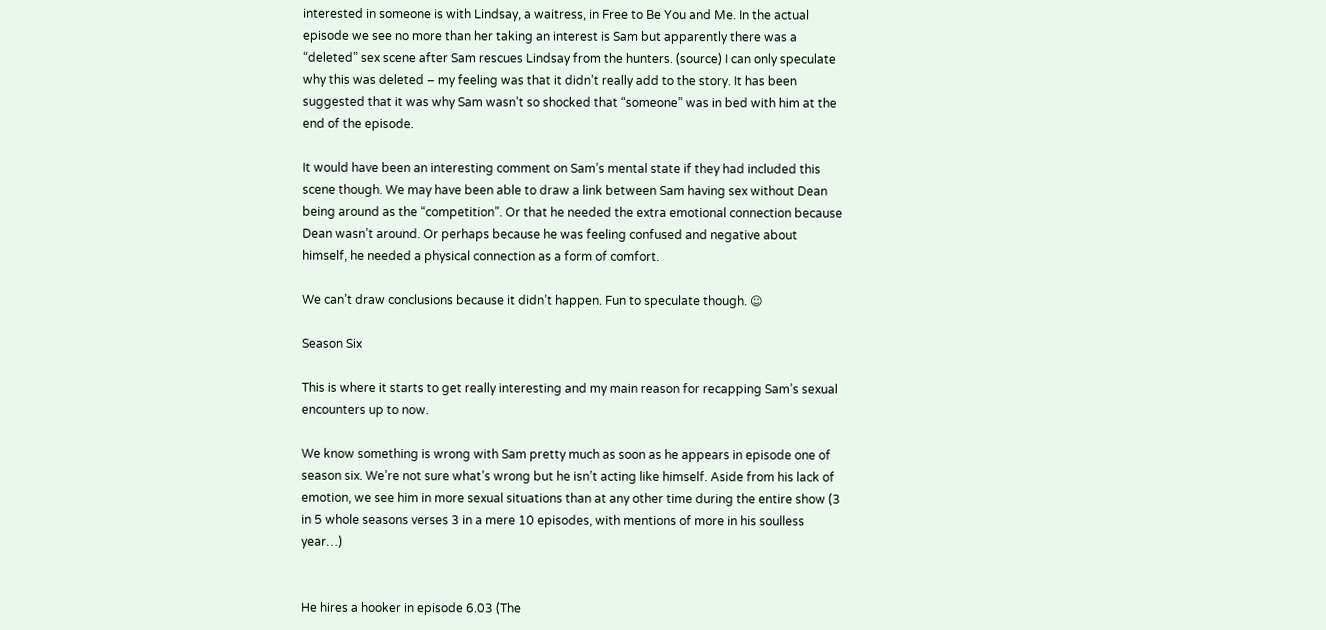interested in someone is with Lindsay, a waitress, in Free to Be You and Me. In the actual episode we see no more than her taking an interest is Sam but apparently there was a “deleted” sex scene after Sam rescues Lindsay from the hunters. (source) I can only speculate why this was deleted – my feeling was that it didn’t really add to the story. It has been suggested that it was why Sam wasn’t so shocked that “someone” was in bed with him at the end of the episode.

It would have been an interesting comment on Sam’s mental state if they had included this scene though. We may have been able to draw a link between Sam having sex without Dean being around as the “competition”. Or that he needed the extra emotional connection because Dean wasn’t around. Or perhaps because he was feeling confused and negative about himself, he needed a physical connection as a form of comfort.

We can’t draw conclusions because it didn’t happen. Fun to speculate though. ☺

Season Six

This is where it starts to get really interesting and my main reason for recapping Sam’s sexual encounters up to now.

We know something is wrong with Sam pretty much as soon as he appears in episode one of season six. We’re not sure what’s wrong but he isn’t acting like himself. Aside from his lack of emotion, we see him in more sexual situations than at any other time during the entire show (3 in 5 whole seasons verses 3 in a mere 10 episodes, with mentions of more in his soulless year…)


He hires a hooker in episode 6.03 (The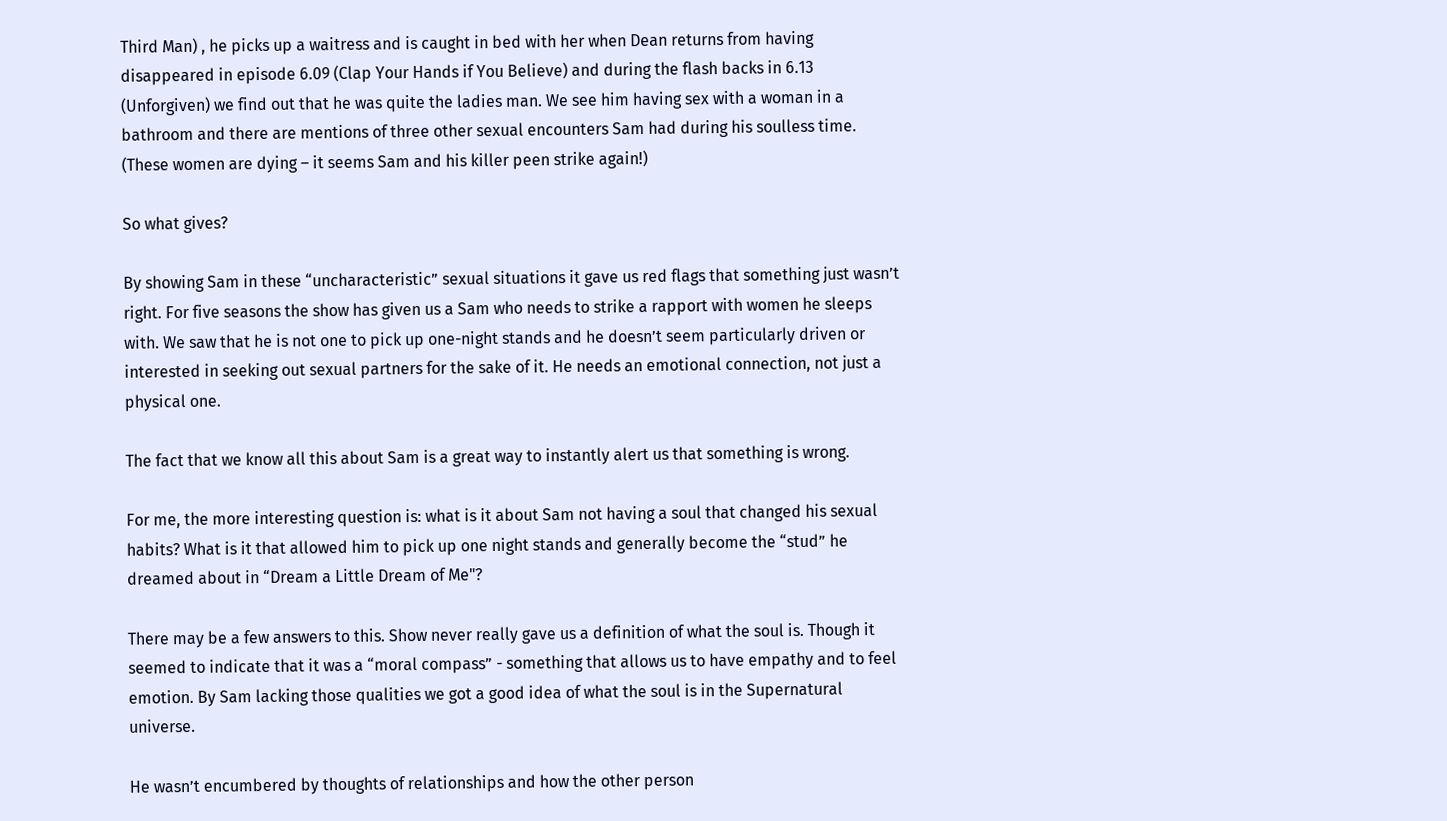Third Man) , he picks up a waitress and is caught in bed with her when Dean returns from having disappeared in episode 6.09 (Clap Your Hands if You Believe) and during the flash backs in 6.13 (Unforgiven) we find out that he was quite the ladies man. We see him having sex with a woman in a bathroom and there are mentions of three other sexual encounters Sam had during his soulless time. (These women are dying – it seems Sam and his killer peen strike again!)

So what gives?

By showing Sam in these “uncharacteristic” sexual situations it gave us red flags that something just wasn’t right. For five seasons the show has given us a Sam who needs to strike a rapport with women he sleeps with. We saw that he is not one to pick up one-night stands and he doesn’t seem particularly driven or interested in seeking out sexual partners for the sake of it. He needs an emotional connection, not just a physical one.

The fact that we know all this about Sam is a great way to instantly alert us that something is wrong.

For me, the more interesting question is: what is it about Sam not having a soul that changed his sexual habits? What is it that allowed him to pick up one night stands and generally become the “stud” he dreamed about in “Dream a Little Dream of Me"?

There may be a few answers to this. Show never really gave us a definition of what the soul is. Though it seemed to indicate that it was a “moral compass” - something that allows us to have empathy and to feel emotion. By Sam lacking those qualities we got a good idea of what the soul is in the Supernatural universe.

He wasn’t encumbered by thoughts of relationships and how the other person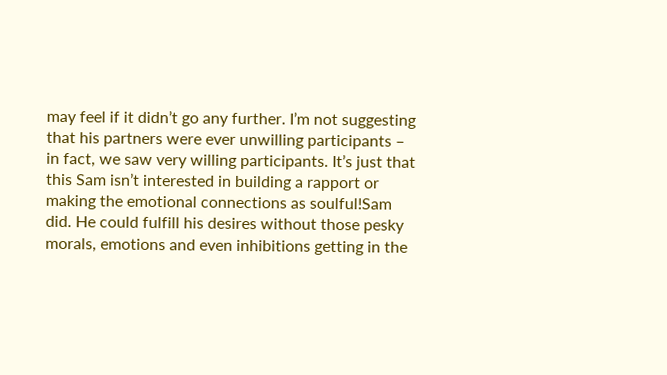may feel if it didn’t go any further. I’m not suggesting that his partners were ever unwilling participants – in fact, we saw very willing participants. It’s just that this Sam isn’t interested in building a rapport or making the emotional connections as soulful!Sam did. He could fulfill his desires without those pesky morals, emotions and even inhibitions getting in the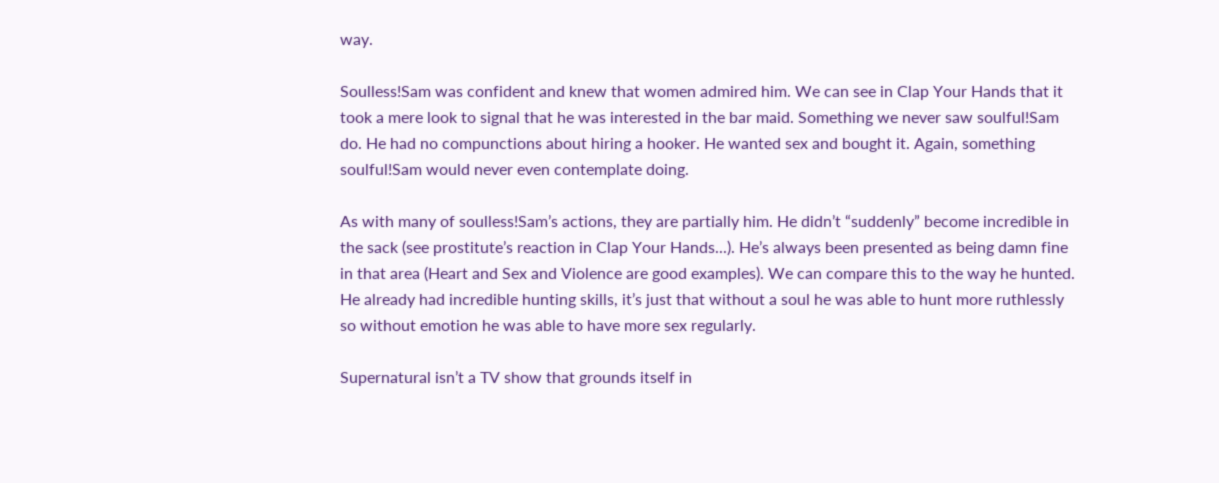way.

Soulless!Sam was confident and knew that women admired him. We can see in Clap Your Hands that it took a mere look to signal that he was interested in the bar maid. Something we never saw soulful!Sam do. He had no compunctions about hiring a hooker. He wanted sex and bought it. Again, something soulful!Sam would never even contemplate doing.

As with many of soulless!Sam’s actions, they are partially him. He didn’t “suddenly” become incredible in the sack (see prostitute’s reaction in Clap Your Hands...). He’s always been presented as being damn fine in that area (Heart and Sex and Violence are good examples). We can compare this to the way he hunted. He already had incredible hunting skills, it’s just that without a soul he was able to hunt more ruthlessly so without emotion he was able to have more sex regularly.

Supernatural isn’t a TV show that grounds itself in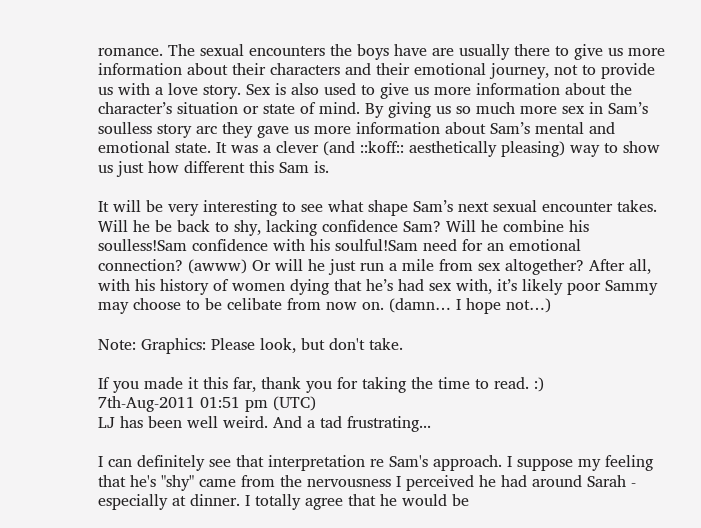romance. The sexual encounters the boys have are usually there to give us more information about their characters and their emotional journey, not to provide us with a love story. Sex is also used to give us more information about the character’s situation or state of mind. By giving us so much more sex in Sam’s soulless story arc they gave us more information about Sam’s mental and emotional state. It was a clever (and ::koff:: aesthetically pleasing) way to show us just how different this Sam is.

It will be very interesting to see what shape Sam’s next sexual encounter takes. Will he be back to shy, lacking confidence Sam? Will he combine his soulless!Sam confidence with his soulful!Sam need for an emotional connection? (awww) Or will he just run a mile from sex altogether? After all, with his history of women dying that he’s had sex with, it’s likely poor Sammy may choose to be celibate from now on. (damn… I hope not…)

Note: Graphics: Please look, but don't take.

If you made it this far, thank you for taking the time to read. :)
7th-Aug-2011 01:51 pm (UTC)
LJ has been well weird. And a tad frustrating...

I can definitely see that interpretation re Sam's approach. I suppose my feeling that he's "shy" came from the nervousness I perceived he had around Sarah - especially at dinner. I totally agree that he would be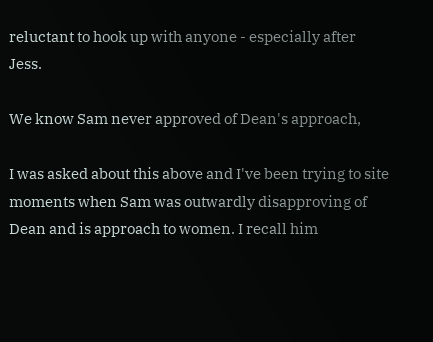reluctant to hook up with anyone - especially after Jess.

We know Sam never approved of Dean's approach,

I was asked about this above and I've been trying to site moments when Sam was outwardly disapproving of Dean and is approach to women. I recall him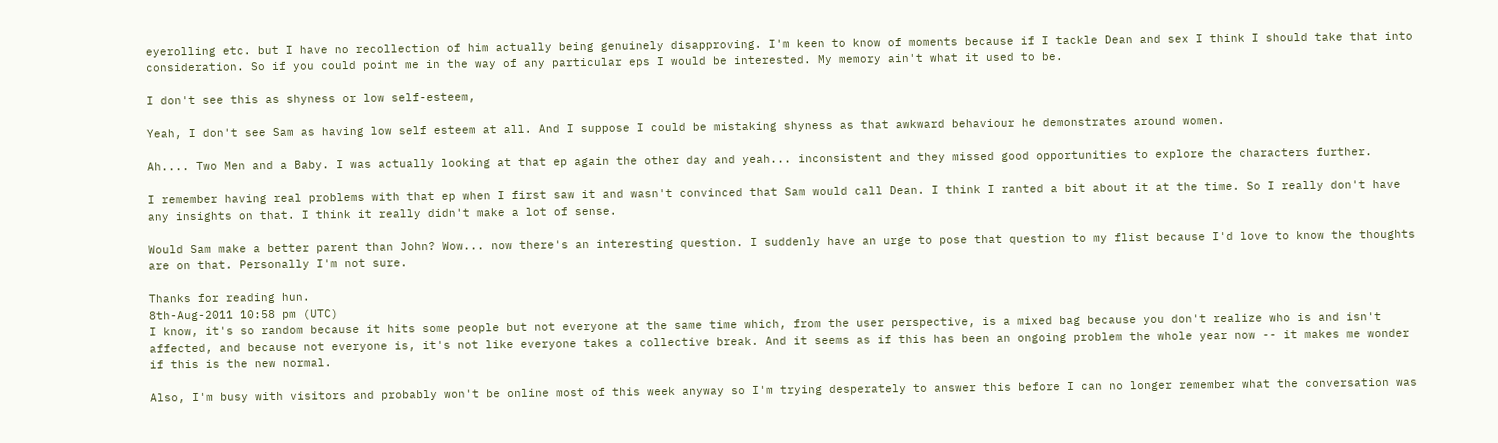eyerolling etc. but I have no recollection of him actually being genuinely disapproving. I'm keen to know of moments because if I tackle Dean and sex I think I should take that into consideration. So if you could point me in the way of any particular eps I would be interested. My memory ain't what it used to be.

I don't see this as shyness or low self-esteem,

Yeah, I don't see Sam as having low self esteem at all. And I suppose I could be mistaking shyness as that awkward behaviour he demonstrates around women.

Ah.... Two Men and a Baby. I was actually looking at that ep again the other day and yeah... inconsistent and they missed good opportunities to explore the characters further.

I remember having real problems with that ep when I first saw it and wasn't convinced that Sam would call Dean. I think I ranted a bit about it at the time. So I really don't have any insights on that. I think it really didn't make a lot of sense.

Would Sam make a better parent than John? Wow... now there's an interesting question. I suddenly have an urge to pose that question to my flist because I'd love to know the thoughts are on that. Personally I'm not sure.

Thanks for reading hun.
8th-Aug-2011 10:58 pm (UTC)
I know, it's so random because it hits some people but not everyone at the same time which, from the user perspective, is a mixed bag because you don't realize who is and isn't affected, and because not everyone is, it's not like everyone takes a collective break. And it seems as if this has been an ongoing problem the whole year now -- it makes me wonder if this is the new normal.

Also, I'm busy with visitors and probably won't be online most of this week anyway so I'm trying desperately to answer this before I can no longer remember what the conversation was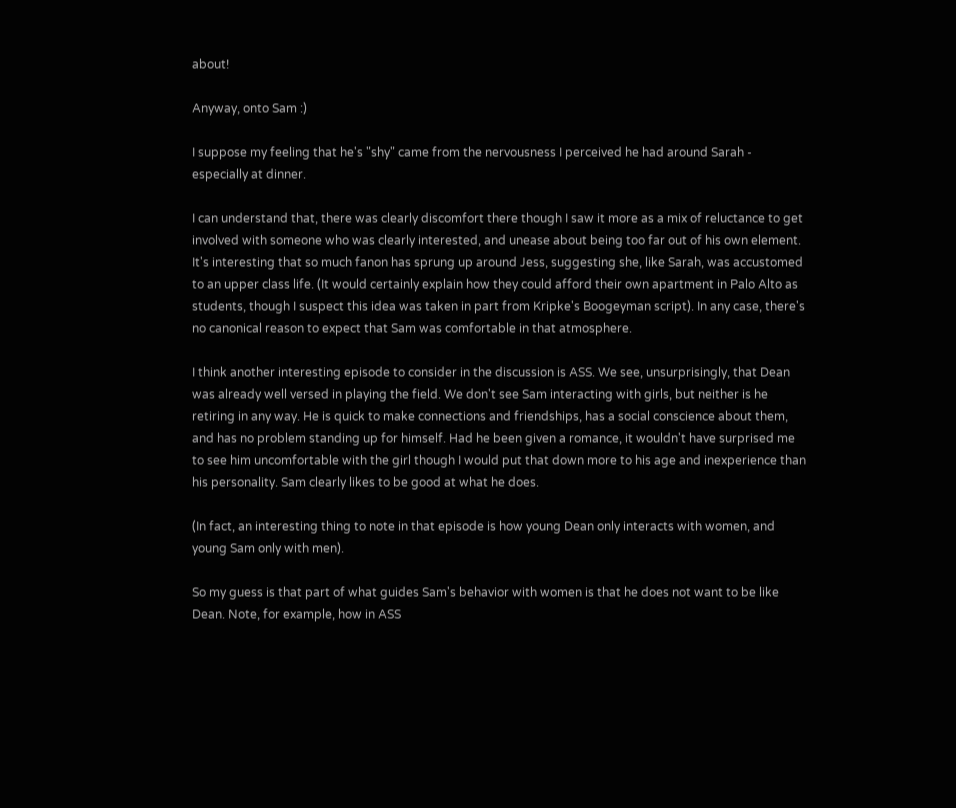about!

Anyway, onto Sam :)

I suppose my feeling that he's "shy" came from the nervousness I perceived he had around Sarah - especially at dinner.

I can understand that, there was clearly discomfort there though I saw it more as a mix of reluctance to get involved with someone who was clearly interested, and unease about being too far out of his own element. It's interesting that so much fanon has sprung up around Jess, suggesting she, like Sarah, was accustomed to an upper class life. (It would certainly explain how they could afford their own apartment in Palo Alto as students, though I suspect this idea was taken in part from Kripke's Boogeyman script). In any case, there's no canonical reason to expect that Sam was comfortable in that atmosphere.

I think another interesting episode to consider in the discussion is ASS. We see, unsurprisingly, that Dean was already well versed in playing the field. We don't see Sam interacting with girls, but neither is he retiring in any way. He is quick to make connections and friendships, has a social conscience about them, and has no problem standing up for himself. Had he been given a romance, it wouldn't have surprised me to see him uncomfortable with the girl though I would put that down more to his age and inexperience than his personality. Sam clearly likes to be good at what he does.

(In fact, an interesting thing to note in that episode is how young Dean only interacts with women, and young Sam only with men).

So my guess is that part of what guides Sam's behavior with women is that he does not want to be like Dean. Note, for example, how in ASS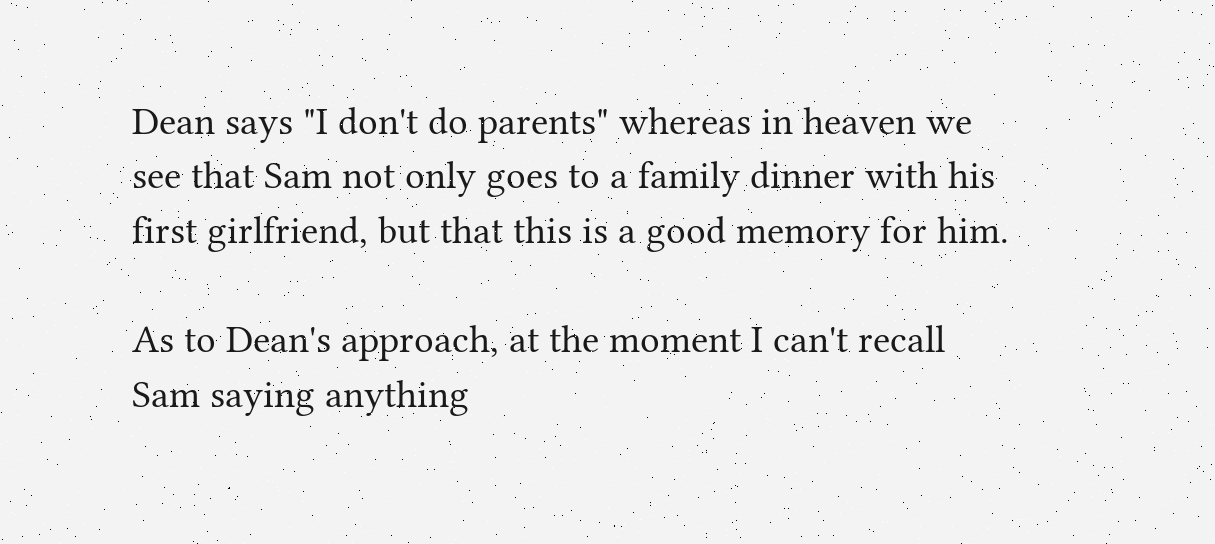Dean says "I don't do parents" whereas in heaven we see that Sam not only goes to a family dinner with his first girlfriend, but that this is a good memory for him.

As to Dean's approach, at the moment I can't recall Sam saying anything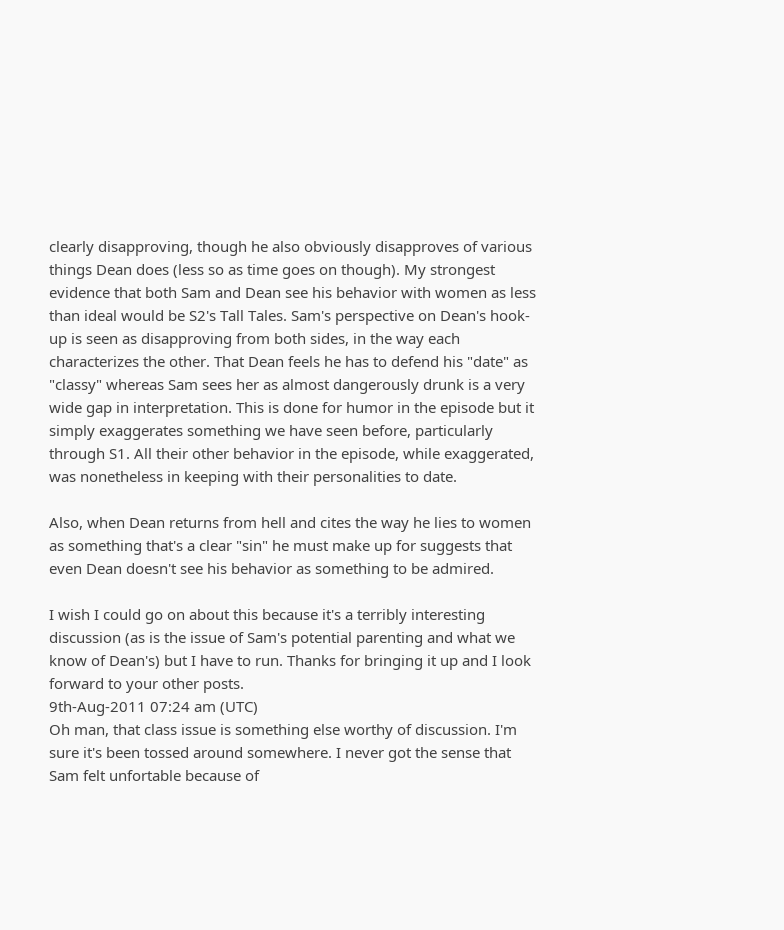clearly disapproving, though he also obviously disapproves of various things Dean does (less so as time goes on though). My strongest evidence that both Sam and Dean see his behavior with women as less than ideal would be S2's Tall Tales. Sam's perspective on Dean's hook-up is seen as disapproving from both sides, in the way each characterizes the other. That Dean feels he has to defend his "date" as "classy" whereas Sam sees her as almost dangerously drunk is a very wide gap in interpretation. This is done for humor in the episode but it simply exaggerates something we have seen before, particularly through S1. All their other behavior in the episode, while exaggerated, was nonetheless in keeping with their personalities to date.

Also, when Dean returns from hell and cites the way he lies to women as something that's a clear "sin" he must make up for suggests that even Dean doesn't see his behavior as something to be admired.

I wish I could go on about this because it's a terribly interesting discussion (as is the issue of Sam's potential parenting and what we know of Dean's) but I have to run. Thanks for bringing it up and I look forward to your other posts.
9th-Aug-2011 07:24 am (UTC)
Oh man, that class issue is something else worthy of discussion. I'm sure it's been tossed around somewhere. I never got the sense that Sam felt unfortable because of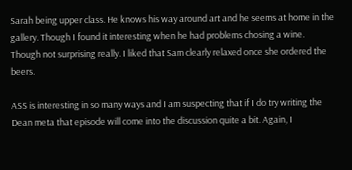Sarah being upper class. He knows his way around art and he seems at home in the gallery. Though I found it interesting when he had problems chosing a wine. Though not surprising really. I liked that Sam clearly relaxed once she ordered the beers.

ASS is interesting in so many ways and I am suspecting that if I do try writing the Dean meta that episode will come into the discussion quite a bit. Again, I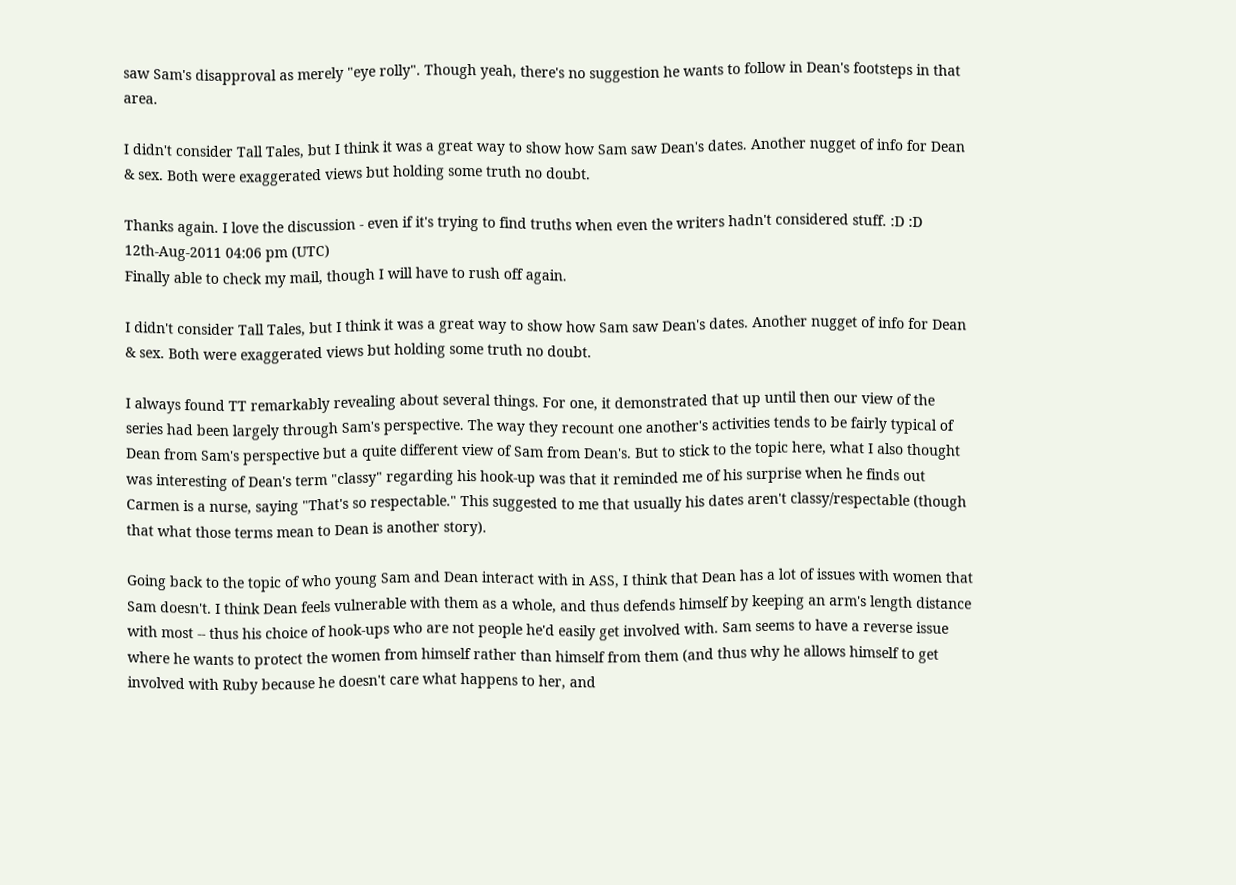saw Sam's disapproval as merely "eye rolly". Though yeah, there's no suggestion he wants to follow in Dean's footsteps in that area.

I didn't consider Tall Tales, but I think it was a great way to show how Sam saw Dean's dates. Another nugget of info for Dean & sex. Both were exaggerated views but holding some truth no doubt.

Thanks again. I love the discussion - even if it's trying to find truths when even the writers hadn't considered stuff. :D :D
12th-Aug-2011 04:06 pm (UTC)
Finally able to check my mail, though I will have to rush off again.

I didn't consider Tall Tales, but I think it was a great way to show how Sam saw Dean's dates. Another nugget of info for Dean & sex. Both were exaggerated views but holding some truth no doubt.

I always found TT remarkably revealing about several things. For one, it demonstrated that up until then our view of the series had been largely through Sam's perspective. The way they recount one another's activities tends to be fairly typical of Dean from Sam's perspective but a quite different view of Sam from Dean's. But to stick to the topic here, what I also thought was interesting of Dean's term "classy" regarding his hook-up was that it reminded me of his surprise when he finds out Carmen is a nurse, saying "That's so respectable." This suggested to me that usually his dates aren't classy/respectable (though that what those terms mean to Dean is another story).

Going back to the topic of who young Sam and Dean interact with in ASS, I think that Dean has a lot of issues with women that Sam doesn't. I think Dean feels vulnerable with them as a whole, and thus defends himself by keeping an arm's length distance with most -- thus his choice of hook-ups who are not people he'd easily get involved with. Sam seems to have a reverse issue where he wants to protect the women from himself rather than himself from them (and thus why he allows himself to get involved with Ruby because he doesn't care what happens to her, and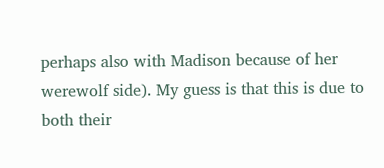perhaps also with Madison because of her werewolf side). My guess is that this is due to both their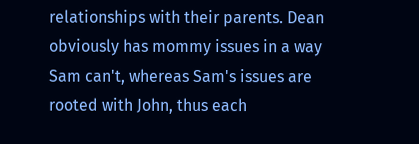relationships with their parents. Dean obviously has mommy issues in a way Sam can't, whereas Sam's issues are rooted with John, thus each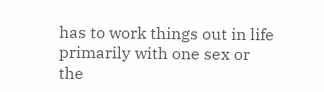has to work things out in life primarily with one sex or the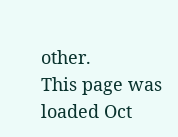other.
This page was loaded Oct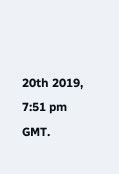20th 2019, 7:51 pm GMT.